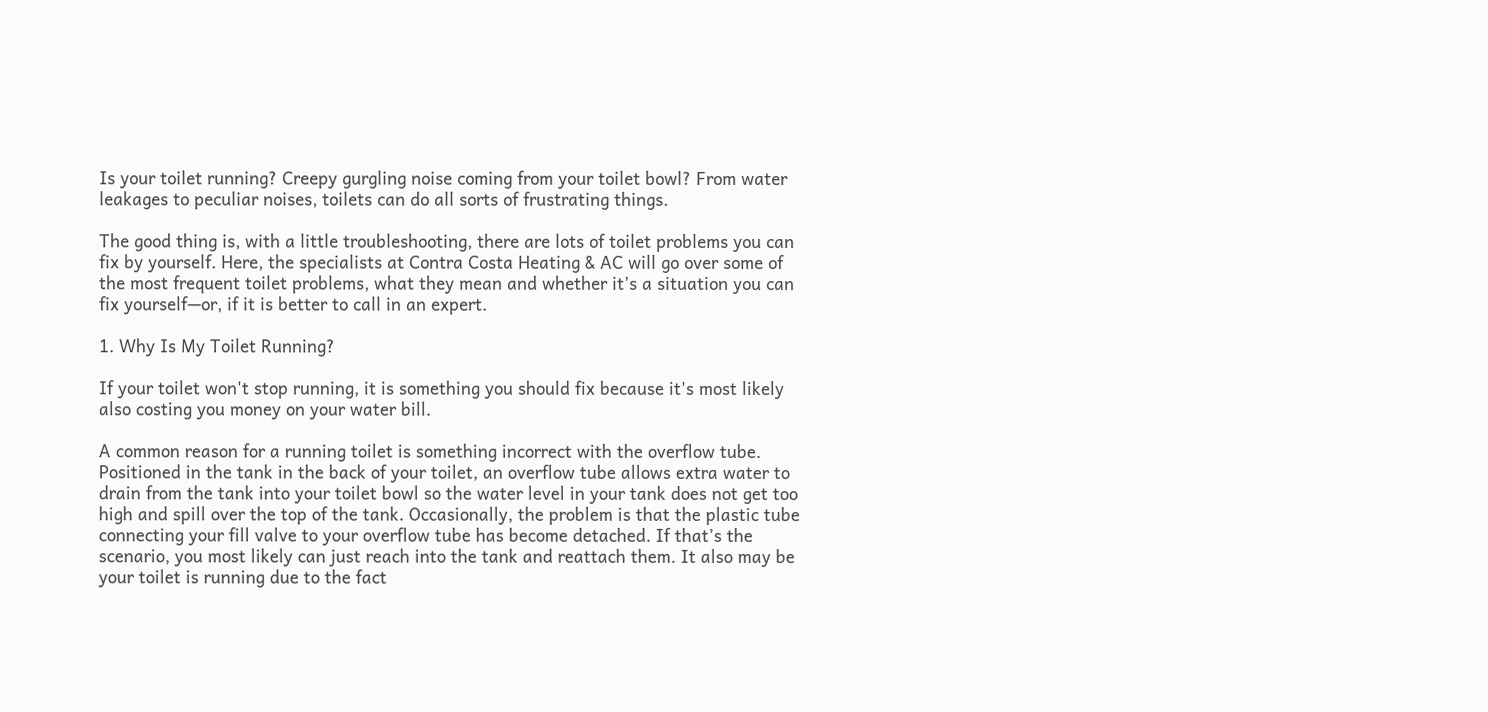Is your toilet running? Creepy gurgling noise coming from your toilet bowl? From water leakages to peculiar noises, toilets can do all sorts of frustrating things.

The good thing is, with a little troubleshooting, there are lots of toilet problems you can fix by yourself. Here, the specialists at Contra Costa Heating & AC will go over some of the most frequent toilet problems, what they mean and whether it’s a situation you can fix yourself—or, if it is better to call in an expert.

1. Why Is My Toilet Running?

If your toilet won't stop running, it is something you should fix because it's most likely also costing you money on your water bill.

A common reason for a running toilet is something incorrect with the overflow tube. Positioned in the tank in the back of your toilet, an overflow tube allows extra water to drain from the tank into your toilet bowl so the water level in your tank does not get too high and spill over the top of the tank. Occasionally, the problem is that the plastic tube connecting your fill valve to your overflow tube has become detached. If that’s the scenario, you most likely can just reach into the tank and reattach them. It also may be your toilet is running due to the fact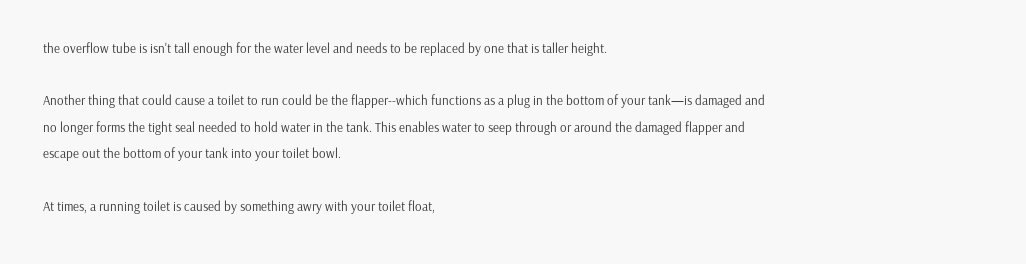the overflow tube is isn't tall enough for the water level and needs to be replaced by one that is taller height.

Another thing that could cause a toilet to run could be the flapper--which functions as a plug in the bottom of your tank—is damaged and no longer forms the tight seal needed to hold water in the tank. This enables water to seep through or around the damaged flapper and escape out the bottom of your tank into your toilet bowl.

At times, a running toilet is caused by something awry with your toilet float,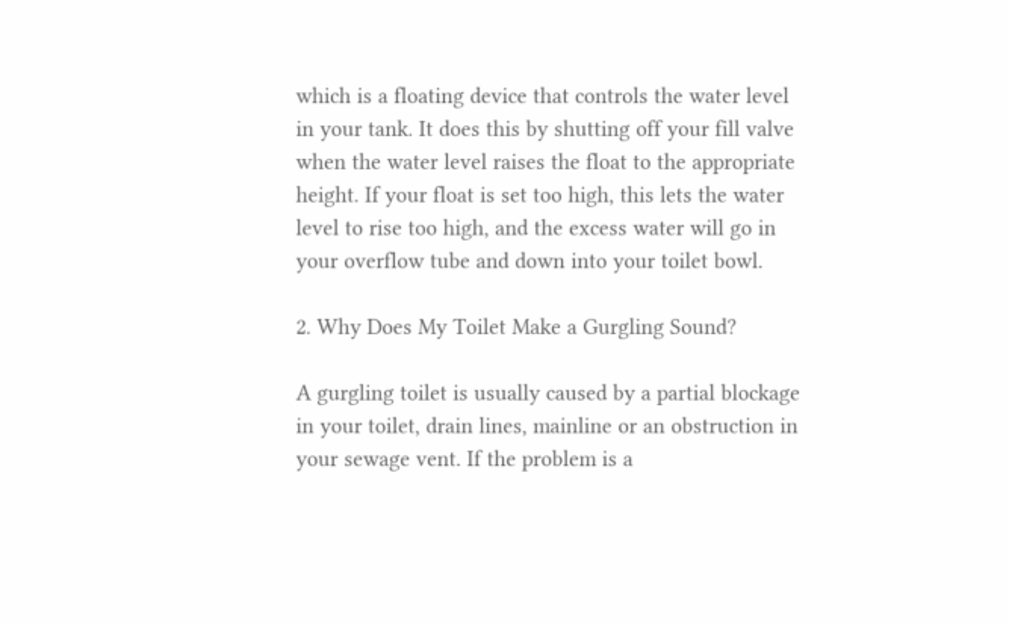which is a floating device that controls the water level in your tank. It does this by shutting off your fill valve when the water level raises the float to the appropriate height. If your float is set too high, this lets the water level to rise too high, and the excess water will go in your overflow tube and down into your toilet bowl.

2. Why Does My Toilet Make a Gurgling Sound?

A gurgling toilet is usually caused by a partial blockage in your toilet, drain lines, mainline or an obstruction in your sewage vent. If the problem is a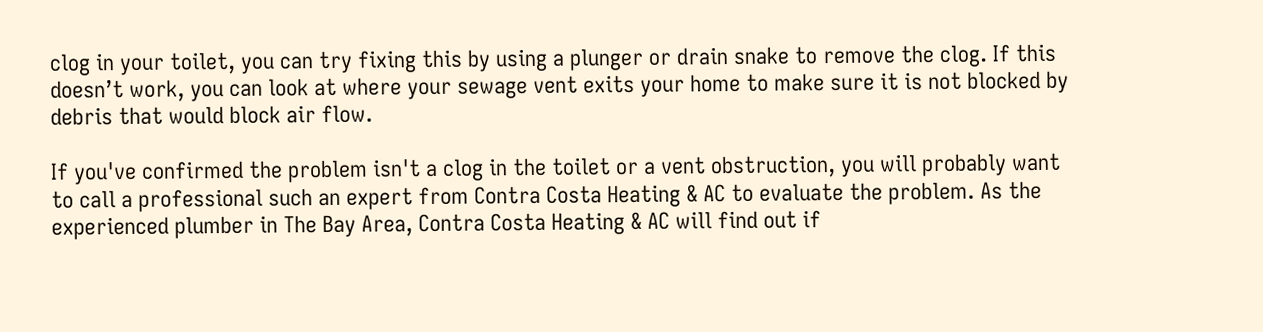clog in your toilet, you can try fixing this by using a plunger or drain snake to remove the clog. If this doesn’t work, you can look at where your sewage vent exits your home to make sure it is not blocked by debris that would block air flow.

If you've confirmed the problem isn't a clog in the toilet or a vent obstruction, you will probably want to call a professional such an expert from Contra Costa Heating & AC to evaluate the problem. As the experienced plumber in The Bay Area, Contra Costa Heating & AC will find out if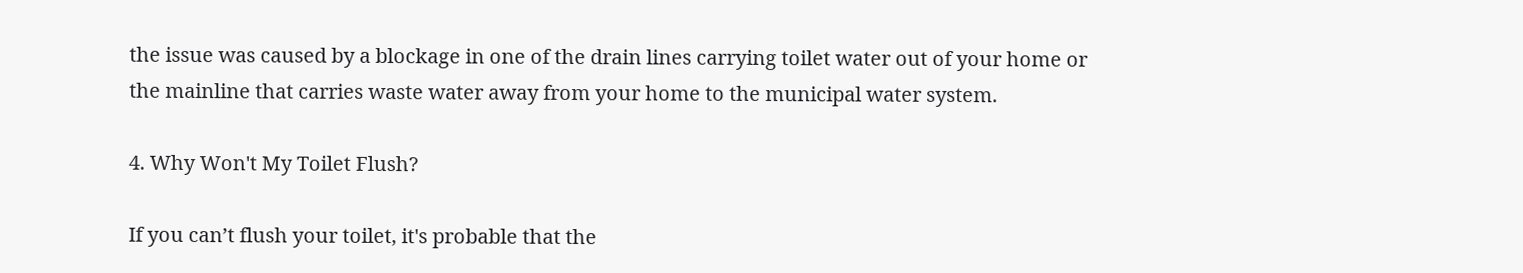the issue was caused by a blockage in one of the drain lines carrying toilet water out of your home or the mainline that carries waste water away from your home to the municipal water system.

4. Why Won't My Toilet Flush?

If you can’t flush your toilet, it's probable that the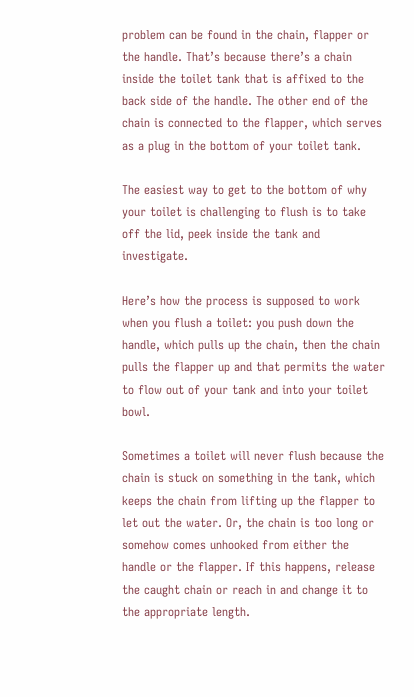problem can be found in the chain, flapper or the handle. That’s because there’s a chain inside the toilet tank that is affixed to the back side of the handle. The other end of the chain is connected to the flapper, which serves as a plug in the bottom of your toilet tank.

The easiest way to get to the bottom of why your toilet is challenging to flush is to take off the lid, peek inside the tank and investigate.

Here’s how the process is supposed to work when you flush a toilet: you push down the handle, which pulls up the chain, then the chain pulls the flapper up and that permits the water to flow out of your tank and into your toilet bowl.

Sometimes a toilet will never flush because the chain is stuck on something in the tank, which keeps the chain from lifting up the flapper to let out the water. Or, the chain is too long or somehow comes unhooked from either the handle or the flapper. If this happens, release the caught chain or reach in and change it to the appropriate length.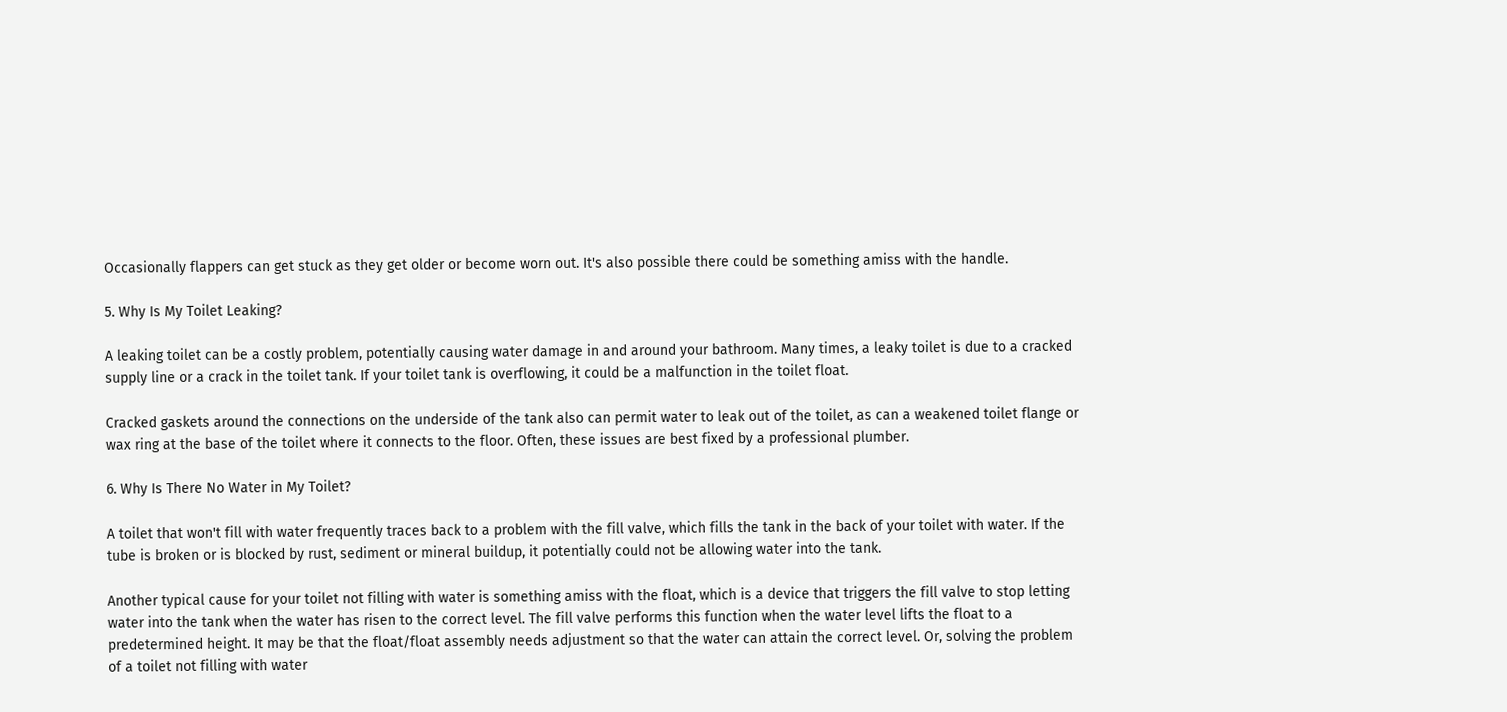Occasionally flappers can get stuck as they get older or become worn out. It's also possible there could be something amiss with the handle.

5. Why Is My Toilet Leaking?

A leaking toilet can be a costly problem, potentially causing water damage in and around your bathroom. Many times, a leaky toilet is due to a cracked supply line or a crack in the toilet tank. If your toilet tank is overflowing, it could be a malfunction in the toilet float.

Cracked gaskets around the connections on the underside of the tank also can permit water to leak out of the toilet, as can a weakened toilet flange or wax ring at the base of the toilet where it connects to the floor. Often, these issues are best fixed by a professional plumber.

6. Why Is There No Water in My Toilet?

A toilet that won't fill with water frequently traces back to a problem with the fill valve, which fills the tank in the back of your toilet with water. If the tube is broken or is blocked by rust, sediment or mineral buildup, it potentially could not be allowing water into the tank.

Another typical cause for your toilet not filling with water is something amiss with the float, which is a device that triggers the fill valve to stop letting water into the tank when the water has risen to the correct level. The fill valve performs this function when the water level lifts the float to a predetermined height. It may be that the float/float assembly needs adjustment so that the water can attain the correct level. Or, solving the problem of a toilet not filling with water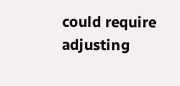could require adjusting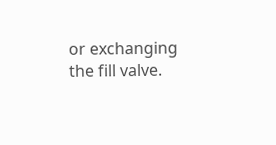or exchanging the fill valve.